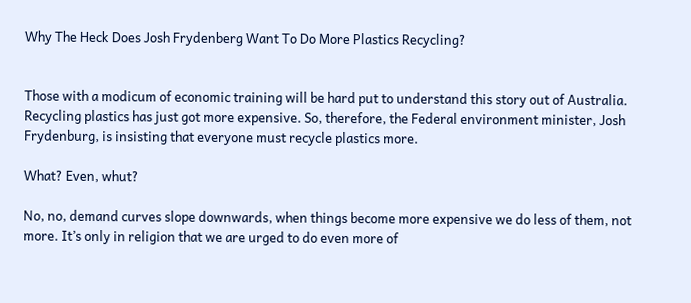Why The Heck Does Josh Frydenberg Want To Do More Plastics Recycling?


Those with a modicum of economic training will be hard put to understand this story out of Australia. Recycling plastics has just got more expensive. So, therefore, the Federal environment minister, Josh Frydenburg, is insisting that everyone must recycle plastics more.

What? Even, whut?

No, no, demand curves slope downwards, when things become more expensive we do less of them, not more. It’s only in religion that we are urged to do even more of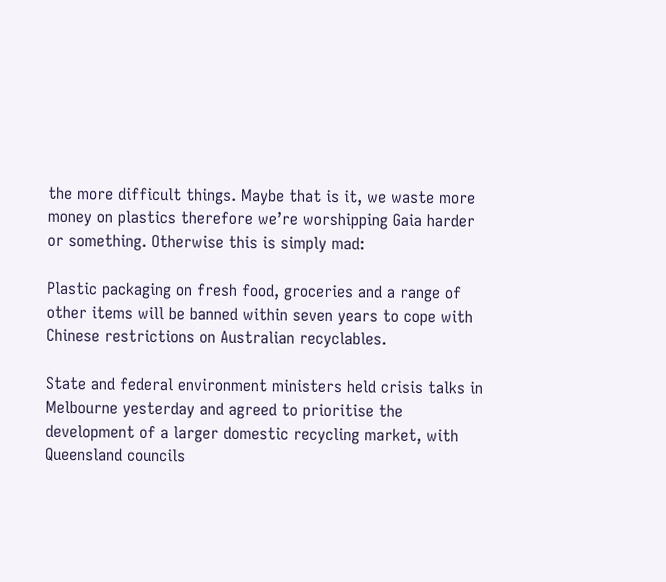the more difficult things. Maybe that is it, we waste more money on plastics therefore we’re worshipping Gaia harder or something. Otherwise this is simply mad:

Plastic packaging on fresh food, groceries and a range of other items will be banned within seven years to cope with Chinese restrictions on Australian recyclables.

State and federal environment ministers held crisis talks in Melbourne yesterday and agreed to prioritise the development of a larger domestic recycling market, with Queensland councils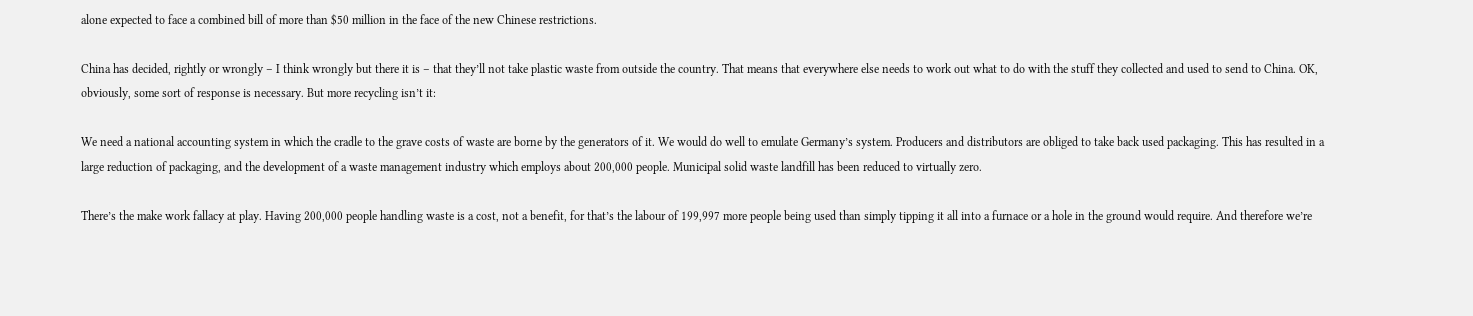alone expected to face a combined bill of more than $50 million in the face of the new Chinese restrictions.

China has decided, rightly or wrongly – I think wrongly but there it is – that they’ll not take plastic waste from outside the country. That means that everywhere else needs to work out what to do with the stuff they collected and used to send to China. OK, obviously, some sort of response is necessary. But more recycling isn’t it:

We need a national accounting system in which the cradle to the grave costs of waste are borne by the generators of it. We would do well to emulate Germany’s system. Producers and distributors are obliged to take back used packaging. This has resulted in a large reduction of packaging, and the development of a waste management industry which employs about 200,000 people. Municipal solid waste landfill has been reduced to virtually zero.

There’s the make work fallacy at play. Having 200,000 people handling waste is a cost, not a benefit, for that’s the labour of 199,997 more people being used than simply tipping it all into a furnace or a hole in the ground would require. And therefore we’re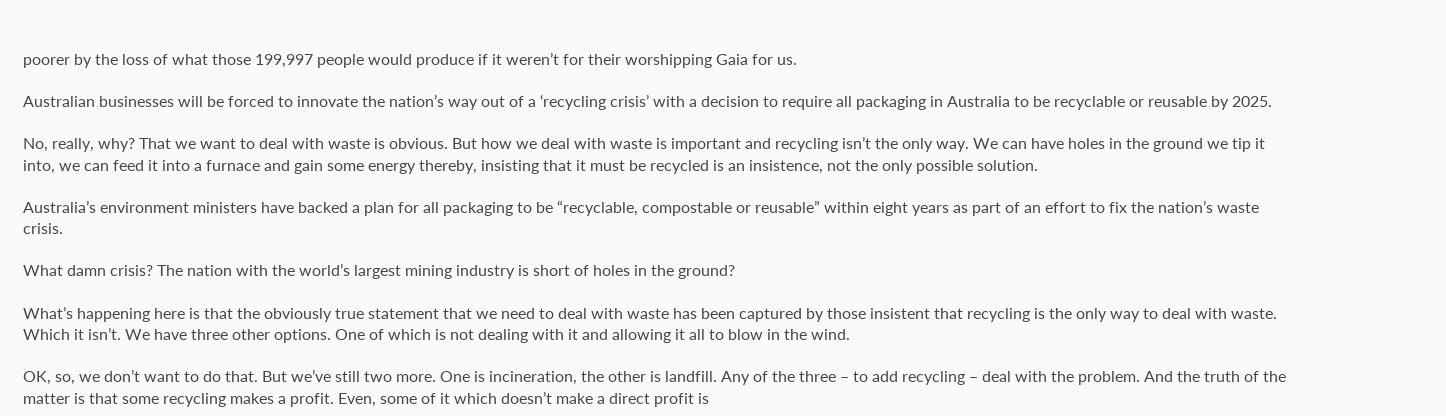poorer by the loss of what those 199,997 people would produce if it weren’t for their worshipping Gaia for us.

Australian businesses will be forced to innovate the nation’s way out of a ‘recycling crisis’ with a decision to require all packaging in Australia to be recyclable or reusable by 2025.

No, really, why? That we want to deal with waste is obvious. But how we deal with waste is important and recycling isn’t the only way. We can have holes in the ground we tip it into, we can feed it into a furnace and gain some energy thereby, insisting that it must be recycled is an insistence, not the only possible solution.

Australia’s environment ministers have backed a plan for all packaging to be “recyclable, compostable or reusable” within eight years as part of an effort to fix the nation’s waste crisis.

What damn crisis? The nation with the world’s largest mining industry is short of holes in the ground?

What’s happening here is that the obviously true statement that we need to deal with waste has been captured by those insistent that recycling is the only way to deal with waste. Which it isn’t. We have three other options. One of which is not dealing with it and allowing it all to blow in the wind.

OK, so, we don’t want to do that. But we’ve still two more. One is incineration, the other is landfill. Any of the three – to add recycling – deal with the problem. And the truth of the matter is that some recycling makes a profit. Even, some of it which doesn’t make a direct profit is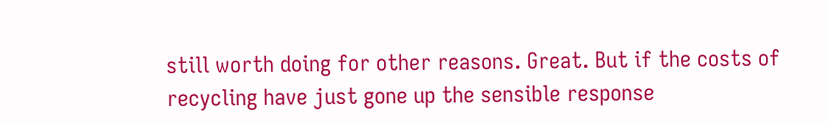still worth doing for other reasons. Great. But if the costs of recycling have just gone up the sensible response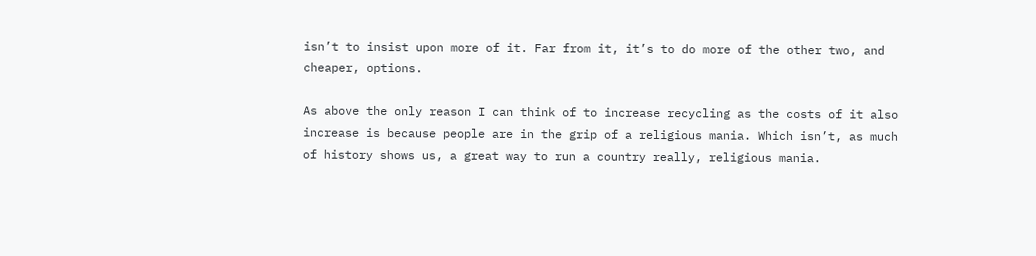isn’t to insist upon more of it. Far from it, it’s to do more of the other two, and cheaper, options.

As above the only reason I can think of to increase recycling as the costs of it also increase is because people are in the grip of a religious mania. Which isn’t, as much of history shows us, a great way to run a country really, religious mania.